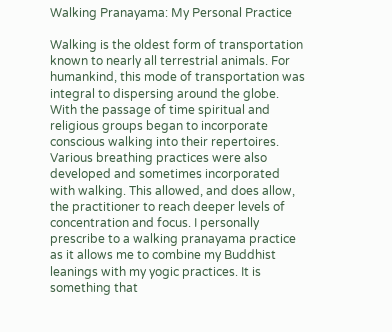Walking Pranayama: My Personal Practice

Walking is the oldest form of transportation known to nearly all terrestrial animals. For humankind, this mode of transportation was integral to dispersing around the globe. With the passage of time spiritual and religious groups began to incorporate conscious walking into their repertoires. Various breathing practices were also developed and sometimes incorporated with walking. This allowed, and does allow, the practitioner to reach deeper levels of concentration and focus. I personally prescribe to a walking pranayama practice as it allows me to combine my Buddhist leanings with my yogic practices. It is something that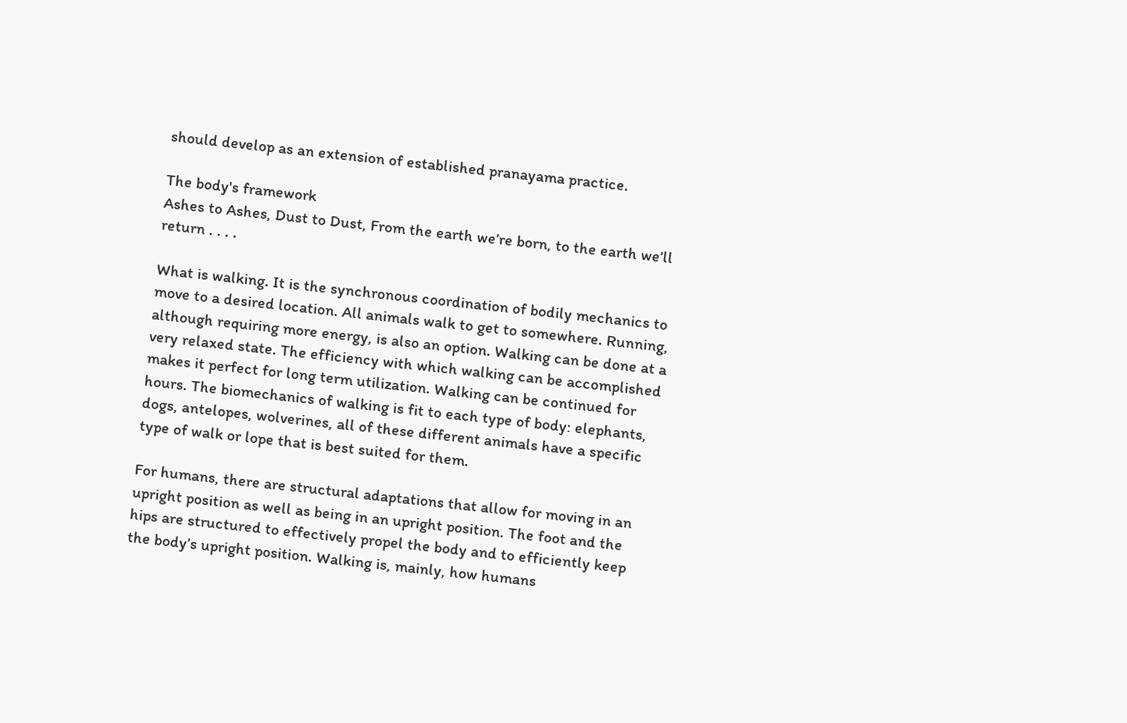should develop as an extension of established pranayama practice.

The body's framework
Ashes to Ashes, Dust to Dust, From the earth we’re born, to the earth we’ll return . . . .

What is walking. It is the synchronous coordination of bodily mechanics to move to a desired location. All animals walk to get to somewhere. Running, although requiring more energy, is also an option. Walking can be done at a very relaxed state. The efficiency with which walking can be accomplished makes it perfect for long term utilization. Walking can be continued for hours. The biomechanics of walking is fit to each type of body: elephants, dogs, antelopes, wolverines, all of these different animals have a specific type of walk or lope that is best suited for them.

For humans, there are structural adaptations that allow for moving in an upright position as well as being in an upright position. The foot and the hips are structured to effectively propel the body and to efficiently keep the body’s upright position. Walking is, mainly, how humans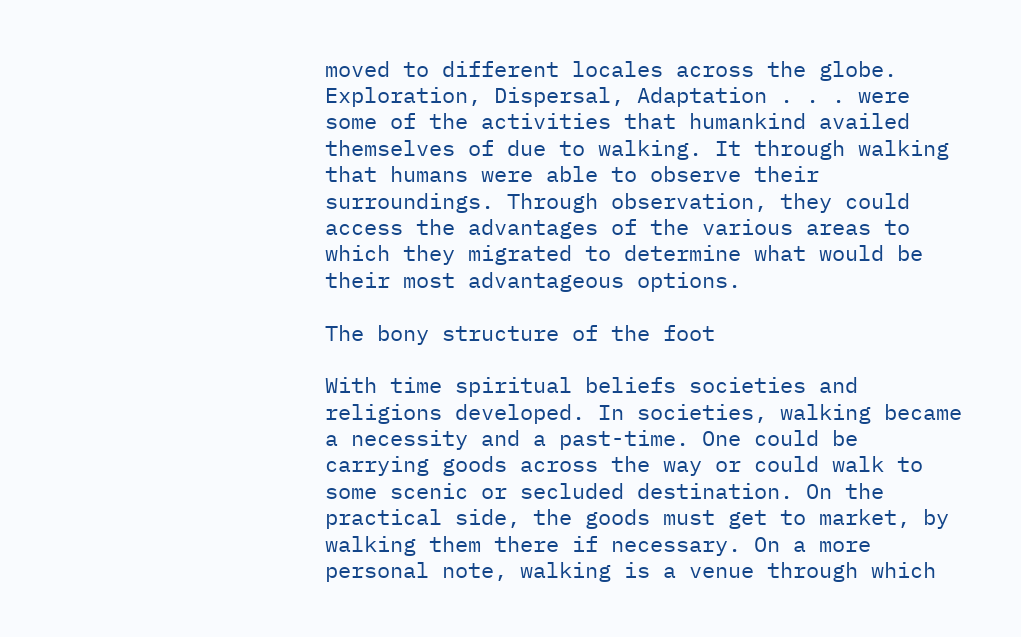moved to different locales across the globe. Exploration, Dispersal, Adaptation . . . were some of the activities that humankind availed themselves of due to walking. It through walking that humans were able to observe their surroundings. Through observation, they could access the advantages of the various areas to which they migrated to determine what would be their most advantageous options.

The bony structure of the foot

With time spiritual beliefs societies and religions developed. In societies, walking became a necessity and a past-time. One could be carrying goods across the way or could walk to some scenic or secluded destination. On the practical side, the goods must get to market, by walking them there if necessary. On a more personal note, walking is a venue through which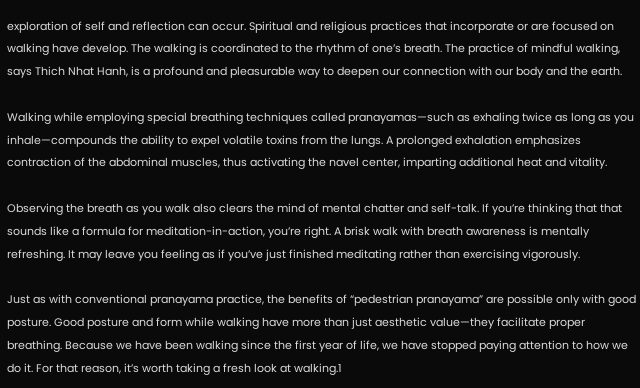exploration of self and reflection can occur. Spiritual and religious practices that incorporate or are focused on walking have develop. The walking is coordinated to the rhythm of one’s breath. The practice of mindful walking, says Thich Nhat Hanh, is a profound and pleasurable way to deepen our connection with our body and the earth.

Walking while employing special breathing techniques called pranayamas—such as exhaling twice as long as you inhale—compounds the ability to expel volatile toxins from the lungs. A prolonged exhalation emphasizes contraction of the abdominal muscles, thus activating the navel center, imparting additional heat and vitality.

Observing the breath as you walk also clears the mind of mental chatter and self-talk. If you’re thinking that that sounds like a formula for meditation-in-action, you’re right. A brisk walk with breath awareness is mentally refreshing. It may leave you feeling as if you’ve just finished meditating rather than exercising vigorously.

Just as with conventional pranayama practice, the benefits of “pedestrian pranayama” are possible only with good posture. Good posture and form while walking have more than just aesthetic value—they facilitate proper breathing. Because we have been walking since the first year of life, we have stopped paying attention to how we do it. For that reason, it’s worth taking a fresh look at walking.1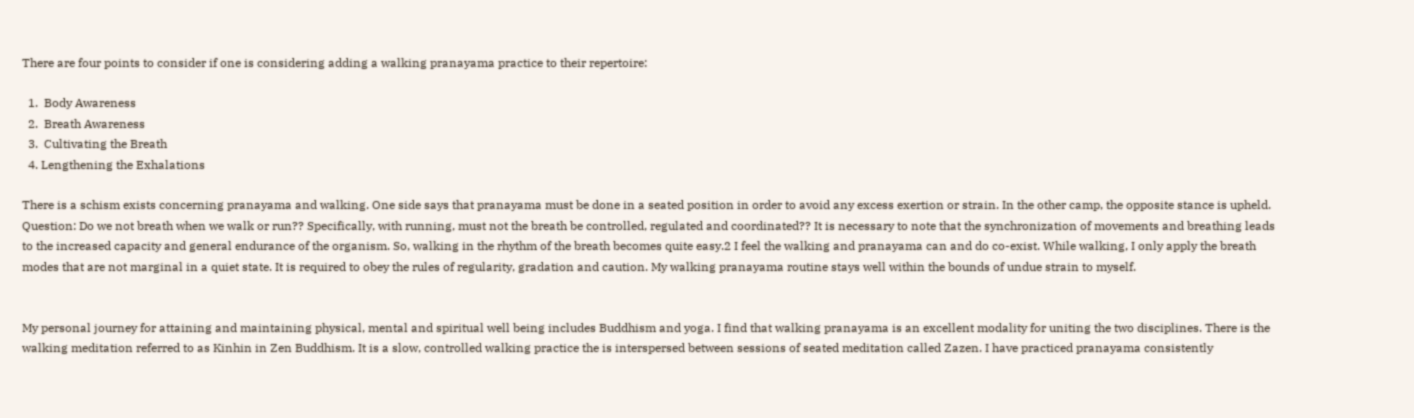There are four points to consider if one is considering adding a walking pranayama practice to their repertoire:

  1.  Body Awareness
  2.  Breath Awareness
  3.  Cultivating the Breath
  4. Lengthening the Exhalations

There is a schism exists concerning pranayama and walking. One side says that pranayama must be done in a seated position in order to avoid any excess exertion or strain. In the other camp, the opposite stance is upheld. Question: Do we not breath when we walk or run?? Specifically, with running, must not the breath be controlled, regulated and coordinated?? It is necessary to note that the synchronization of movements and breathing leads to the increased capacity and general endurance of the organism. So, walking in the rhythm of the breath becomes quite easy.2 I feel the walking and pranayama can and do co-exist. While walking, I only apply the breath modes that are not marginal in a quiet state. It is required to obey the rules of regularity, gradation and caution. My walking pranayama routine stays well within the bounds of undue strain to myself.


My personal journey for attaining and maintaining physical, mental and spiritual well being includes Buddhism and yoga. I find that walking pranayama is an excellent modality for uniting the two disciplines. There is the walking meditation referred to as Kinhin in Zen Buddhism. It is a slow, controlled walking practice the is interspersed between sessions of seated meditation called Zazen. I have practiced pranayama consistently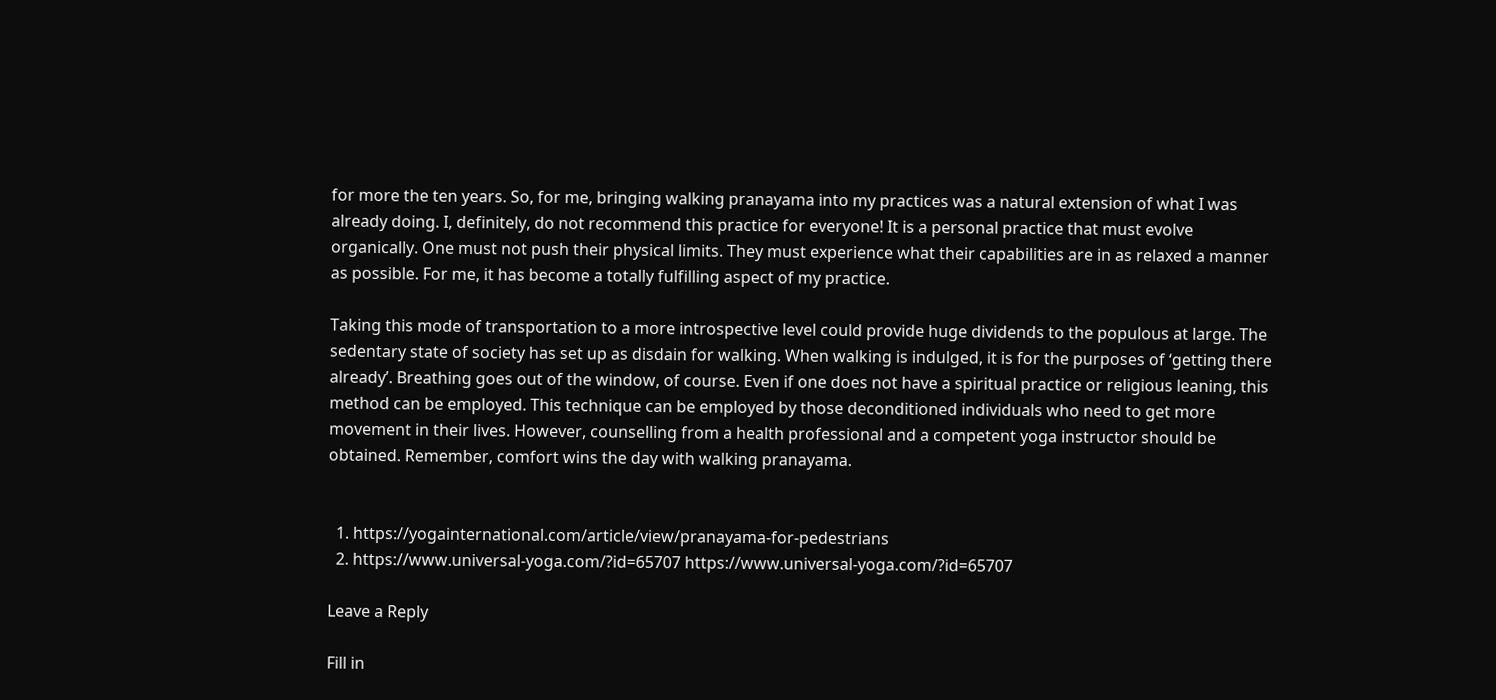for more the ten years. So, for me, bringing walking pranayama into my practices was a natural extension of what I was already doing. I, definitely, do not recommend this practice for everyone! It is a personal practice that must evolve organically. One must not push their physical limits. They must experience what their capabilities are in as relaxed a manner as possible. For me, it has become a totally fulfilling aspect of my practice.

Taking this mode of transportation to a more introspective level could provide huge dividends to the populous at large. The sedentary state of society has set up as disdain for walking. When walking is indulged, it is for the purposes of ‘getting there already’. Breathing goes out of the window, of course. Even if one does not have a spiritual practice or religious leaning, this method can be employed. This technique can be employed by those deconditioned individuals who need to get more movement in their lives. However, counselling from a health professional and a competent yoga instructor should be obtained. Remember, comfort wins the day with walking pranayama.


  1. https://yogainternational.com/article/view/pranayama-for-pedestrians
  2. https://www.universal-yoga.com/?id=65707 https://www.universal-yoga.com/?id=65707

Leave a Reply

Fill in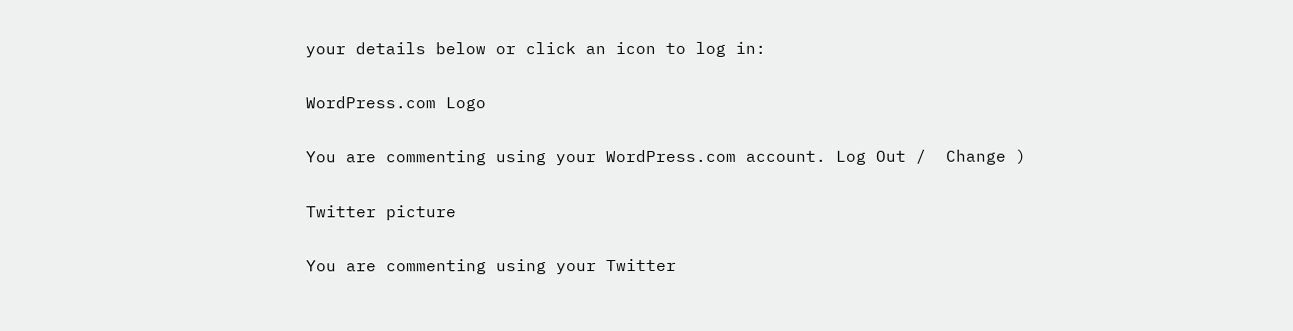your details below or click an icon to log in:

WordPress.com Logo

You are commenting using your WordPress.com account. Log Out /  Change )

Twitter picture

You are commenting using your Twitter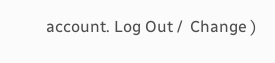account. Log Out /  Change )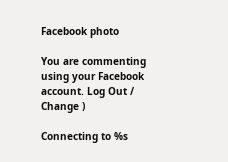Facebook photo

You are commenting using your Facebook account. Log Out /  Change )

Connecting to %s